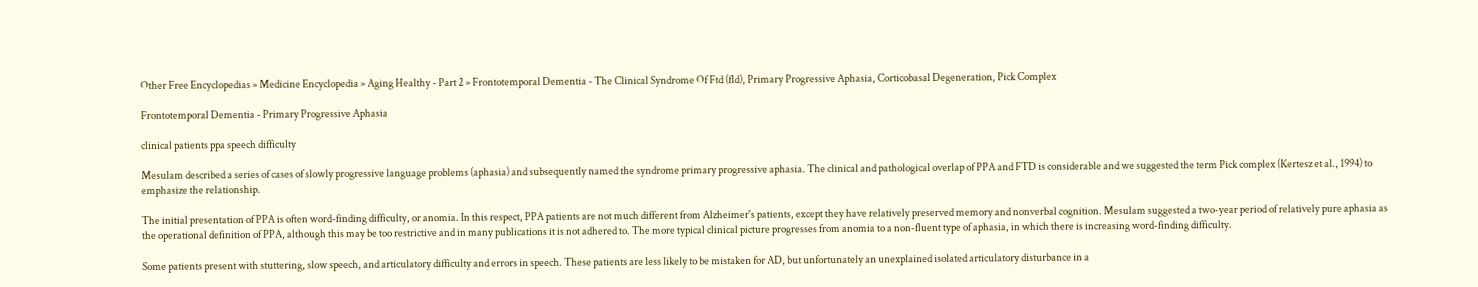Other Free Encyclopedias » Medicine Encyclopedia » Aging Healthy - Part 2 » Frontotemporal Dementia - The Clinical Syndrome Of Ftd (fld), Primary Progressive Aphasia, Corticobasal Degeneration, Pick Complex

Frontotemporal Dementia - Primary Progressive Aphasia

clinical patients ppa speech difficulty

Mesulam described a series of cases of slowly progressive language problems (aphasia) and subsequently named the syndrome primary progressive aphasia. The clinical and pathological overlap of PPA and FTD is considerable and we suggested the term Pick complex (Kertesz et al., 1994) to emphasize the relationship.

The initial presentation of PPA is often word-finding difficulty, or anomia. In this respect, PPA patients are not much different from Alzheimer's patients, except they have relatively preserved memory and nonverbal cognition. Mesulam suggested a two-year period of relatively pure aphasia as the operational definition of PPA, although this may be too restrictive and in many publications it is not adhered to. The more typical clinical picture progresses from anomia to a non-fluent type of aphasia, in which there is increasing word-finding difficulty.

Some patients present with stuttering, slow speech, and articulatory difficulty and errors in speech. These patients are less likely to be mistaken for AD, but unfortunately an unexplained isolated articulatory disturbance in a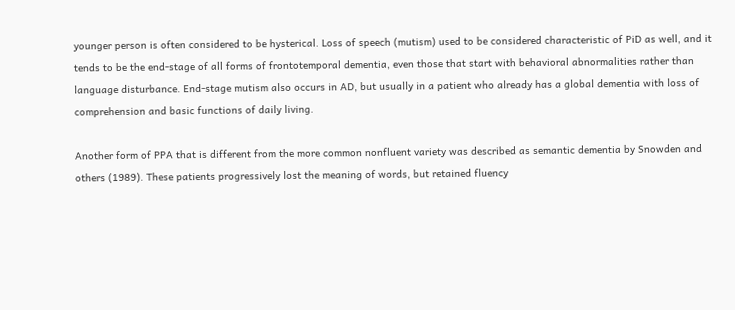younger person is often considered to be hysterical. Loss of speech (mutism) used to be considered characteristic of PiD as well, and it tends to be the end-stage of all forms of frontotemporal dementia, even those that start with behavioral abnormalities rather than language disturbance. End-stage mutism also occurs in AD, but usually in a patient who already has a global dementia with loss of comprehension and basic functions of daily living.

Another form of PPA that is different from the more common nonfluent variety was described as semantic dementia by Snowden and others (1989). These patients progressively lost the meaning of words, but retained fluency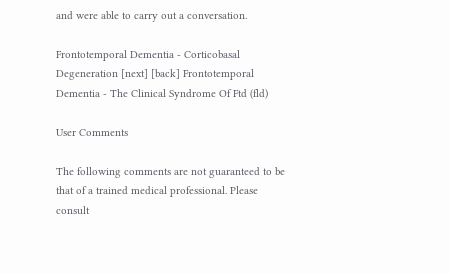and were able to carry out a conversation.

Frontotemporal Dementia - Corticobasal Degeneration [next] [back] Frontotemporal Dementia - The Clinical Syndrome Of Ftd (fld)

User Comments

The following comments are not guaranteed to be that of a trained medical professional. Please consult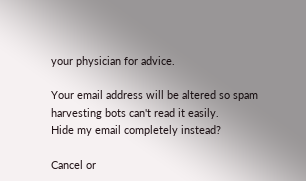your physician for advice.

Your email address will be altered so spam harvesting bots can't read it easily.
Hide my email completely instead?

Cancel or